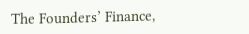The Founders’ Finance,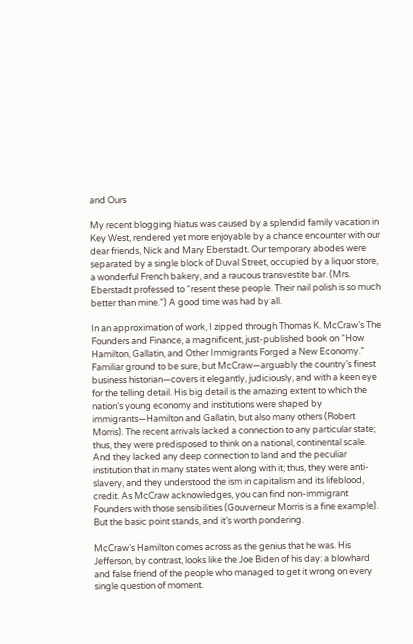and Ours

My recent blogging hiatus was caused by a splendid family vacation in Key West, rendered yet more enjoyable by a chance encounter with our dear friends, Nick and Mary Eberstadt. Our temporary abodes were separated by a single block of Duval Street, occupied by a liquor store, a wonderful French bakery, and a raucous transvestite bar. (Mrs. Eberstadt professed to “resent these people. Their nail polish is so much better than mine.”) A good time was had by all.

In an approximation of work, I zipped through Thomas K. McCraw’s The Founders and Finance, a magnificent, just-published book on “How Hamilton, Gallatin, and Other Immigrants Forged a New Economy.” Familiar ground to be sure, but McCraw—arguably the country’s finest business historian—covers it elegantly, judiciously, and with a keen eye for the telling detail. His big detail is the amazing extent to which the nation’s young economy and institutions were shaped by immigrants—Hamilton and Gallatin, but also many others (Robert Morris). The recent arrivals lacked a connection to any particular state; thus, they were predisposed to think on a national, continental scale. And they lacked any deep connection to land and the peculiar institution that in many states went along with it; thus, they were anti-slavery, and they understood the ism in capitalism and its lifeblood, credit. As McCraw acknowledges, you can find non-immigrant Founders with those sensibilities (Gouverneur Morris is a fine example). But the basic point stands, and it’s worth pondering.

McCraw’s Hamilton comes across as the genius that he was. His Jefferson, by contrast, looks like the Joe Biden of his day: a blowhard and false friend of the people who managed to get it wrong on every single question of moment.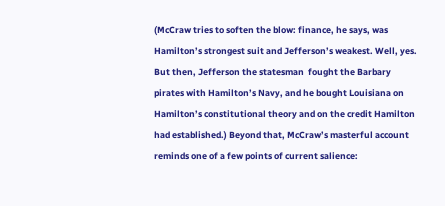(McCraw tries to soften the blow: finance, he says, was Hamilton’s strongest suit and Jefferson’s weakest. Well, yes. But then, Jefferson the statesman  fought the Barbary pirates with Hamilton’s Navy, and he bought Louisiana on Hamilton’s constitutional theory and on the credit Hamilton had established.) Beyond that, McCraw’s masterful account reminds one of a few points of current salience: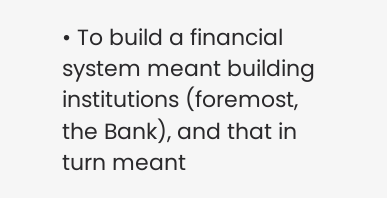• To build a financial system meant building institutions (foremost, the Bank), and that in turn meant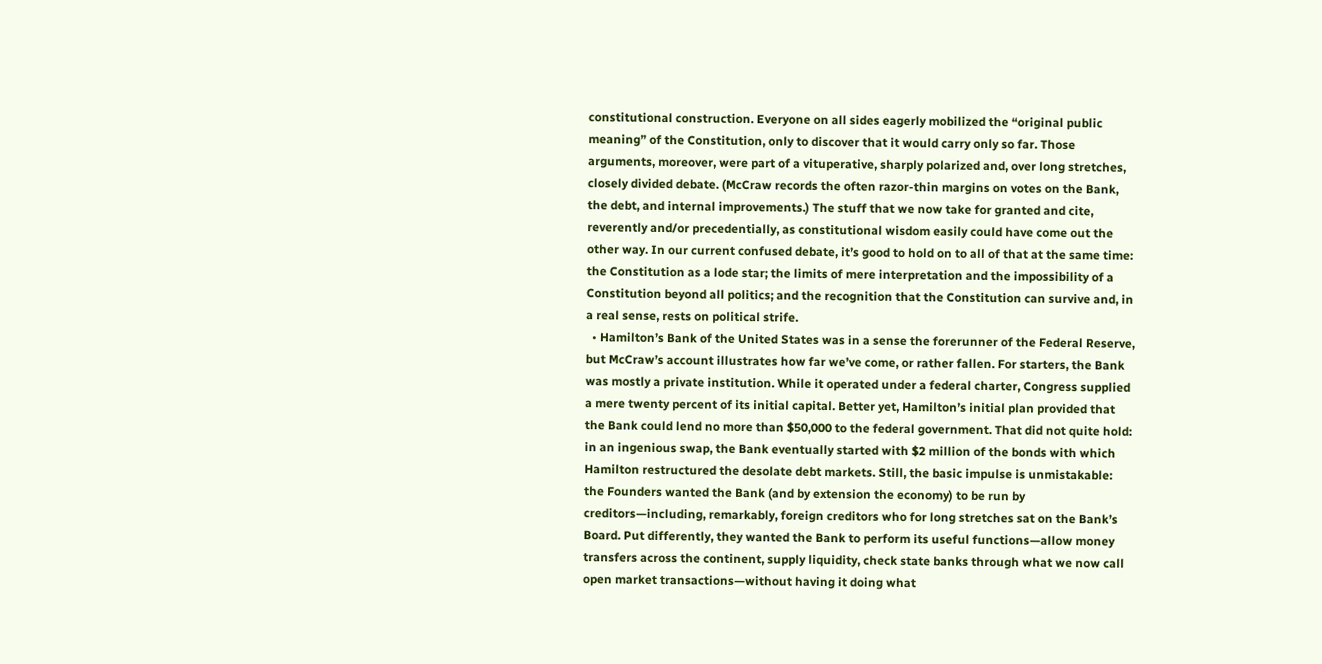constitutional construction. Everyone on all sides eagerly mobilized the “original public meaning” of the Constitution, only to discover that it would carry only so far. Those arguments, moreover, were part of a vituperative, sharply polarized and, over long stretches, closely divided debate. (McCraw records the often razor-thin margins on votes on the Bank, the debt, and internal improvements.) The stuff that we now take for granted and cite, reverently and/or precedentially, as constitutional wisdom easily could have come out the other way. In our current confused debate, it’s good to hold on to all of that at the same time: the Constitution as a lode star; the limits of mere interpretation and the impossibility of a Constitution beyond all politics; and the recognition that the Constitution can survive and, in a real sense, rests on political strife.
  • Hamilton’s Bank of the United States was in a sense the forerunner of the Federal Reserve, but McCraw’s account illustrates how far we’ve come, or rather fallen. For starters, the Bank was mostly a private institution. While it operated under a federal charter, Congress supplied a mere twenty percent of its initial capital. Better yet, Hamilton’s initial plan provided that the Bank could lend no more than $50,000 to the federal government. That did not quite hold: in an ingenious swap, the Bank eventually started with $2 million of the bonds with which Hamilton restructured the desolate debt markets. Still, the basic impulse is unmistakable: the Founders wanted the Bank (and by extension the economy) to be run by creditors—including, remarkably, foreign creditors who for long stretches sat on the Bank’s Board. Put differently, they wanted the Bank to perform its useful functions—allow money transfers across the continent, supply liquidity, check state banks through what we now call open market transactions—without having it doing what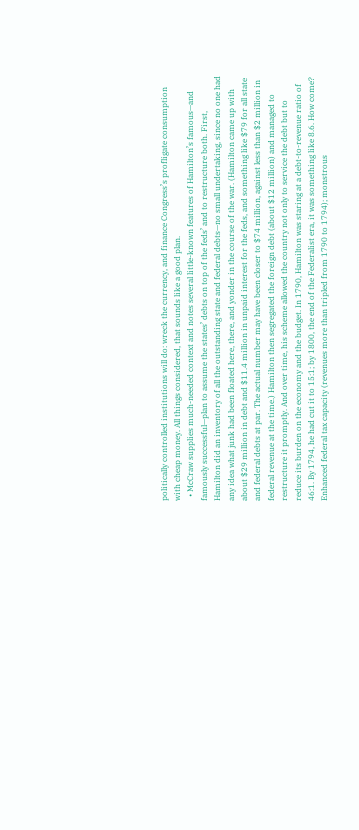politically controlled institutions will do: wreck the currency, and finance Congress’s profligate consumption with cheap money. All things considered, that sounds like a good plan.
  • McCraw supplies much-needed context and notes several little-known features of Hamilton’s famous—and famously successful—plan to assume the states’ debts on top of the feds’ and to restructure both. First, Hamilton did an inventory of all the outstanding state and federal debts—no small undertaking, since no one had any idea what junk had been floated here, there, and yonder in the course of the war. (Hamilton came up with about $29 million in debt and $11.4 million in unpaid interest for the feds, and something like $79 for all state and federal debts at par. The actual number may have been closer to $74 million, against less than $2 million in federal revenue at the time.) Hamilton then segregated the foreign debt (about $12 million) and managed to restructure it promptly. And over time, his scheme allowed the country not only to service the debt but to reduce its burden on the economy and the budget. In 1790, Hamilton was staring at a debt-to-revenue ratio of 46:1. By 1794, he had cut it to 15:1; by 1800, the end of the Federalist era, it was something like 8.6. How come? Enhanced federal tax capacity (revenues more than tripled from 1790 to 1794); monstrous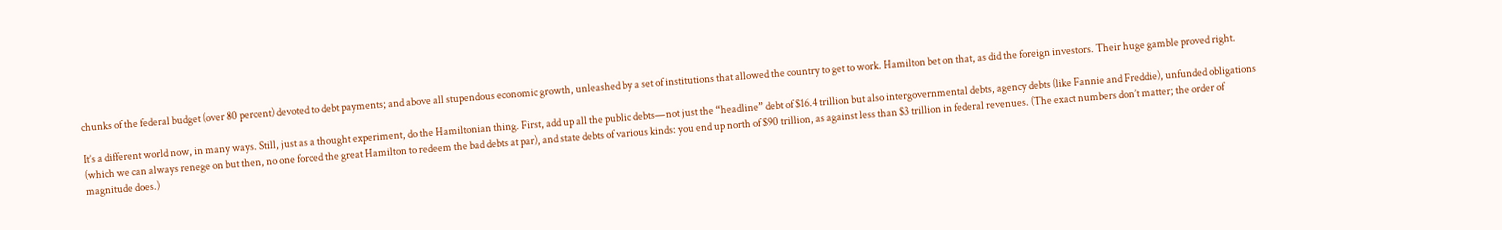chunks of the federal budget (over 80 percent) devoted to debt payments; and above all stupendous economic growth, unleashed by a set of institutions that allowed the country to get to work. Hamilton bet on that, as did the foreign investors. Their huge gamble proved right.

It’s a different world now, in many ways. Still, just as a thought experiment, do the Hamiltonian thing. First, add up all the public debts—not just the “headline” debt of $16.4 trillion but also intergovernmental debts, agency debts (like Fannie and Freddie), unfunded obligations (which we can always renege on but then, no one forced the great Hamilton to redeem the bad debts at par), and state debts of various kinds: you end up north of $90 trillion, as against less than $3 trillion in federal revenues. (The exact numbers don’t matter; the order of magnitude does.)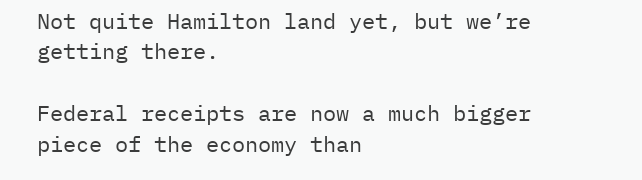Not quite Hamilton land yet, but we’re getting there.

Federal receipts are now a much bigger piece of the economy than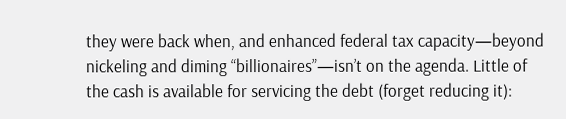they were back when, and enhanced federal tax capacity—beyond nickeling and diming “billionaires”—isn’t on the agenda. Little of the cash is available for servicing the debt (forget reducing it):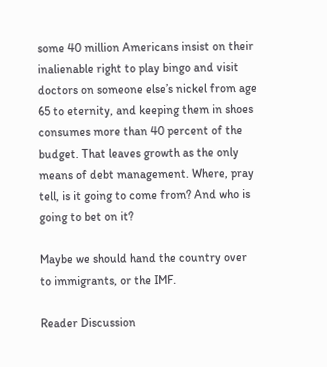some 40 million Americans insist on their inalienable right to play bingo and visit doctors on someone else’s nickel from age 65 to eternity, and keeping them in shoes consumes more than 40 percent of the budget. That leaves growth as the only means of debt management. Where, pray tell, is it going to come from? And who is going to bet on it?

Maybe we should hand the country over to immigrants, or the IMF.

Reader Discussion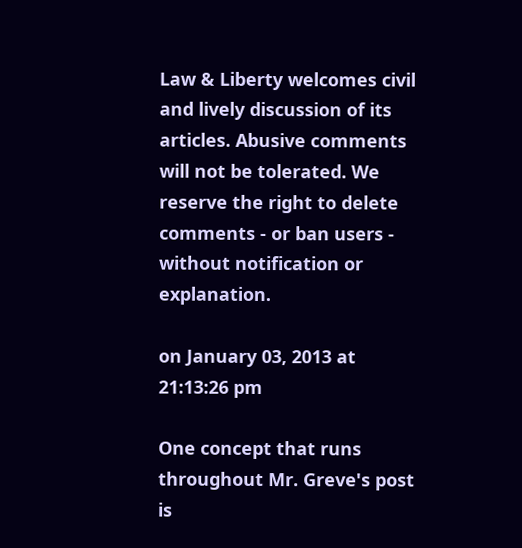Law & Liberty welcomes civil and lively discussion of its articles. Abusive comments will not be tolerated. We reserve the right to delete comments - or ban users - without notification or explanation.

on January 03, 2013 at 21:13:26 pm

One concept that runs throughout Mr. Greve's post is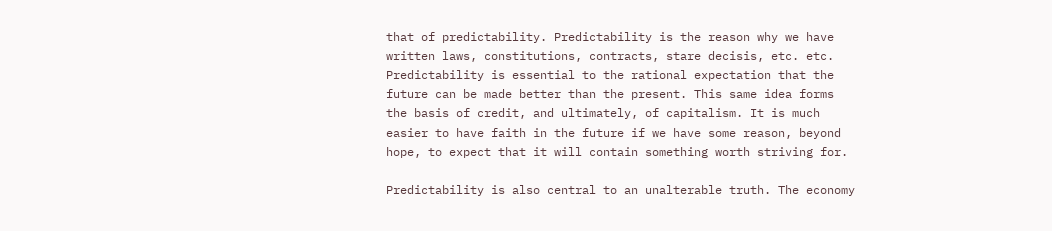that of predictability. Predictability is the reason why we have written laws, constitutions, contracts, stare decisis, etc. etc. Predictability is essential to the rational expectation that the future can be made better than the present. This same idea forms the basis of credit, and ultimately, of capitalism. It is much easier to have faith in the future if we have some reason, beyond hope, to expect that it will contain something worth striving for.

Predictability is also central to an unalterable truth. The economy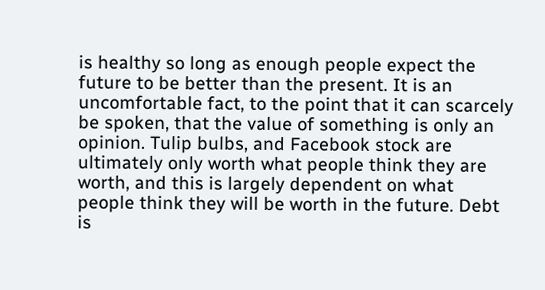is healthy so long as enough people expect the future to be better than the present. It is an uncomfortable fact, to the point that it can scarcely be spoken, that the value of something is only an opinion. Tulip bulbs, and Facebook stock are ultimately only worth what people think they are worth, and this is largely dependent on what people think they will be worth in the future. Debt is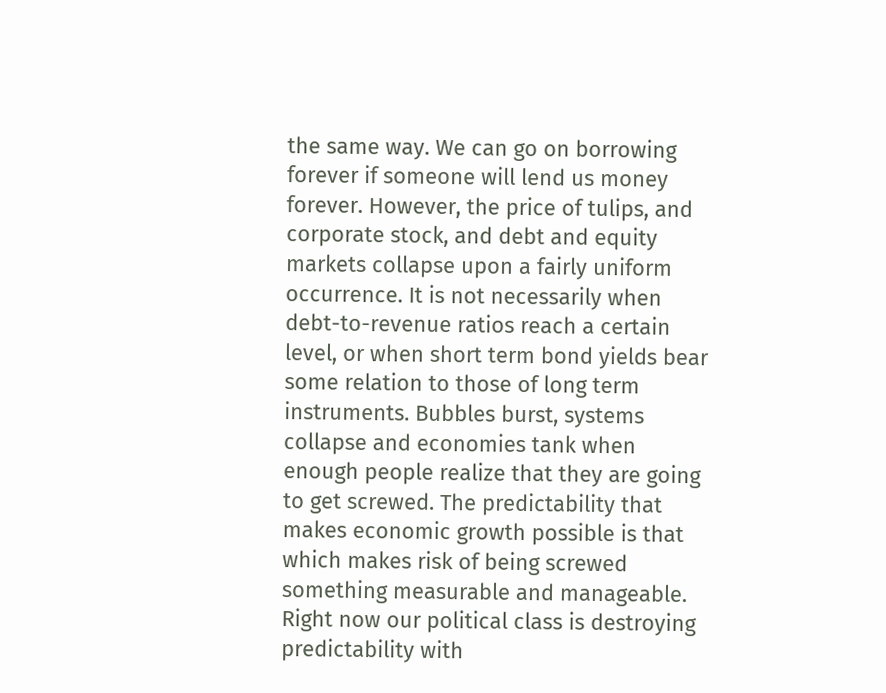the same way. We can go on borrowing forever if someone will lend us money forever. However, the price of tulips, and corporate stock, and debt and equity markets collapse upon a fairly uniform occurrence. It is not necessarily when debt-to-revenue ratios reach a certain level, or when short term bond yields bear some relation to those of long term instruments. Bubbles burst, systems collapse and economies tank when enough people realize that they are going to get screwed. The predictability that makes economic growth possible is that which makes risk of being screwed something measurable and manageable. Right now our political class is destroying predictability with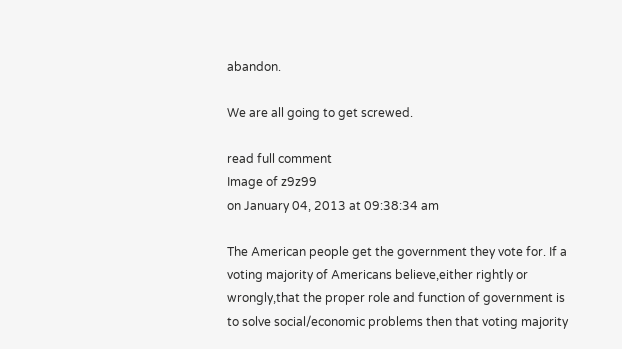abandon.

We are all going to get screwed.

read full comment
Image of z9z99
on January 04, 2013 at 09:38:34 am

The American people get the government they vote for. If a voting majority of Americans believe,either rightly or wrongly,that the proper role and function of government is to solve social/economic problems then that voting majority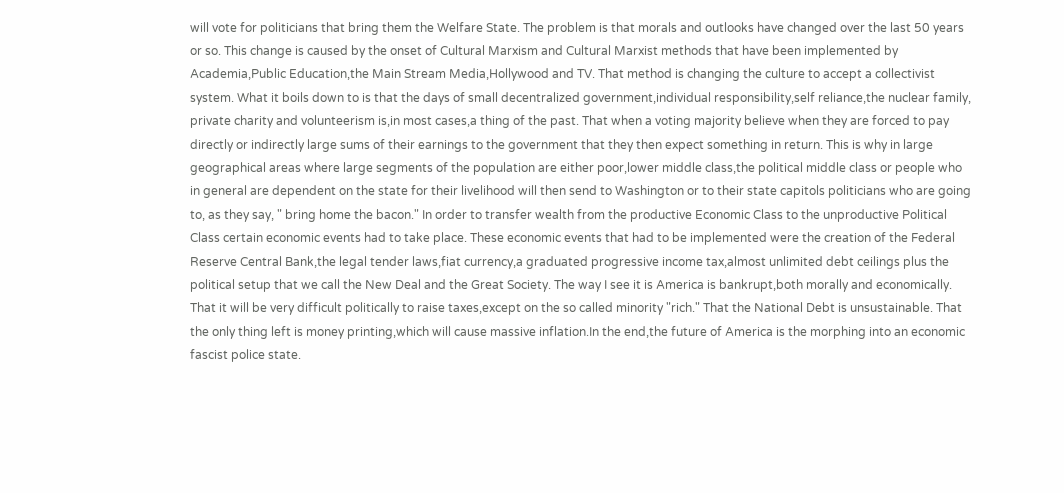will vote for politicians that bring them the Welfare State. The problem is that morals and outlooks have changed over the last 50 years or so. This change is caused by the onset of Cultural Marxism and Cultural Marxist methods that have been implemented by Academia,Public Education,the Main Stream Media,Hollywood and TV. That method is changing the culture to accept a collectivist system. What it boils down to is that the days of small decentralized government,individual responsibility,self reliance,the nuclear family, private charity and volunteerism is,in most cases,a thing of the past. That when a voting majority believe when they are forced to pay directly or indirectly large sums of their earnings to the government that they then expect something in return. This is why in large geographical areas where large segments of the population are either poor,lower middle class,the political middle class or people who in general are dependent on the state for their livelihood will then send to Washington or to their state capitols politicians who are going to, as they say, " bring home the bacon." In order to transfer wealth from the productive Economic Class to the unproductive Political Class certain economic events had to take place. These economic events that had to be implemented were the creation of the Federal Reserve Central Bank,the legal tender laws,fiat currency,a graduated progressive income tax,almost unlimited debt ceilings plus the political setup that we call the New Deal and the Great Society. The way I see it is America is bankrupt,both morally and economically. That it will be very difficult politically to raise taxes,except on the so called minority "rich." That the National Debt is unsustainable. That the only thing left is money printing,which will cause massive inflation.In the end,the future of America is the morphing into an economic fascist police state.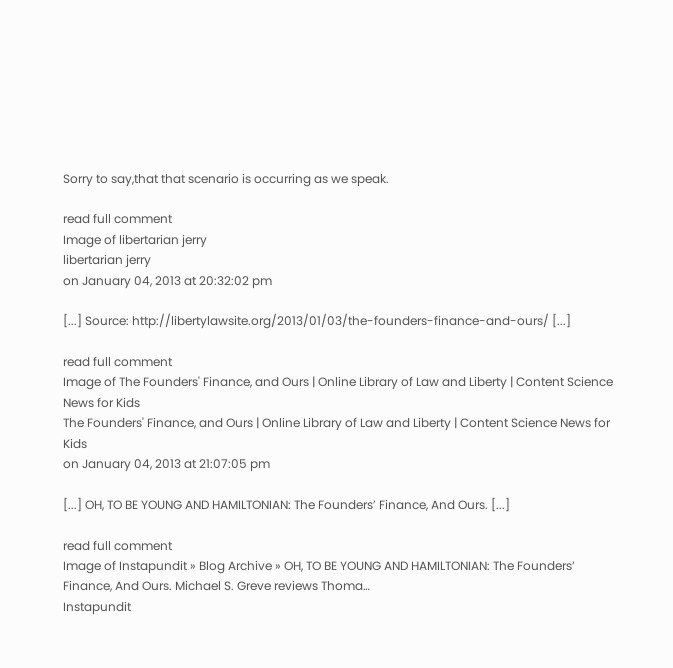Sorry to say,that that scenario is occurring as we speak.

read full comment
Image of libertarian jerry
libertarian jerry
on January 04, 2013 at 20:32:02 pm

[...] Source: http://libertylawsite.org/2013/01/03/the-founders-finance-and-ours/ [...]

read full comment
Image of The Founders' Finance, and Ours | Online Library of Law and Liberty | Content Science News for Kids
The Founders' Finance, and Ours | Online Library of Law and Liberty | Content Science News for Kids
on January 04, 2013 at 21:07:05 pm

[...] OH, TO BE YOUNG AND HAMILTONIAN: The Founders’ Finance, And Ours. [...]

read full comment
Image of Instapundit » Blog Archive » OH, TO BE YOUNG AND HAMILTONIAN: The Founders’ Finance, And Ours. Michael S. Greve reviews Thoma…
Instapundit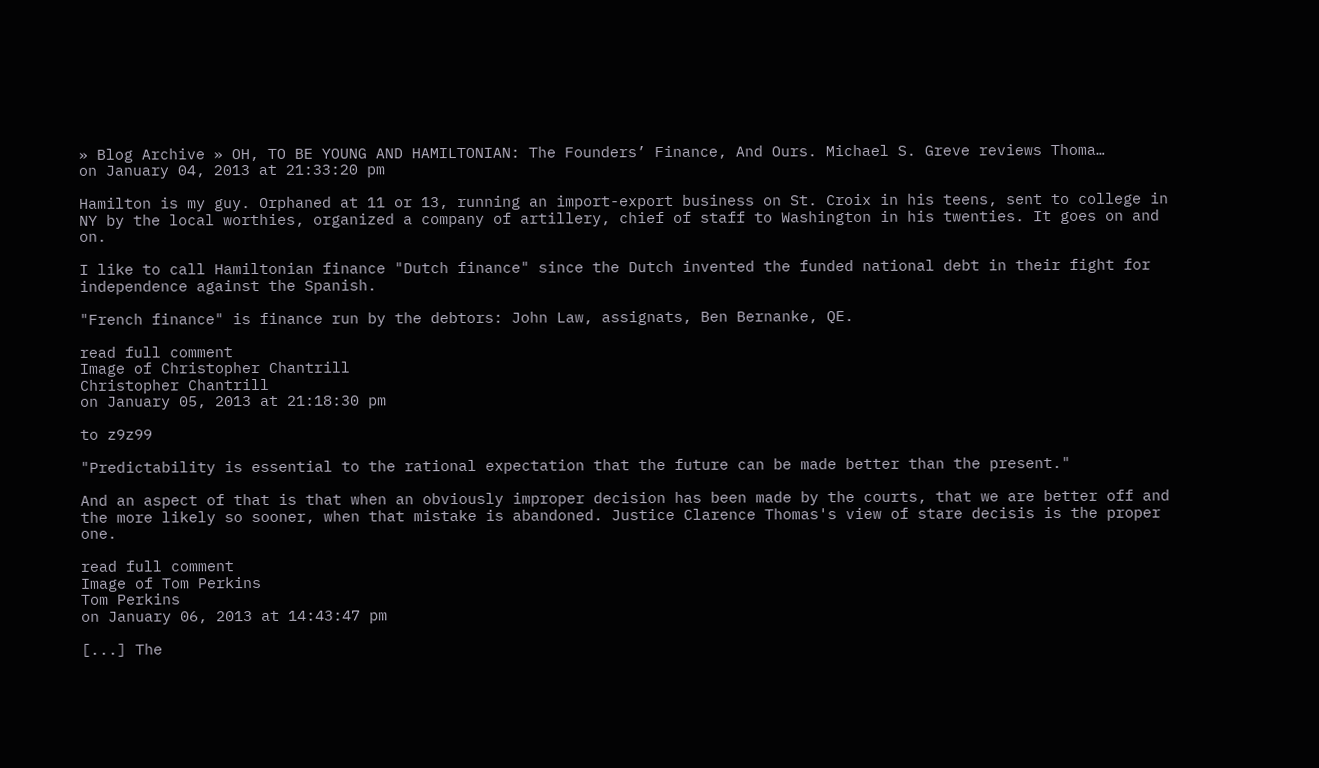» Blog Archive » OH, TO BE YOUNG AND HAMILTONIAN: The Founders’ Finance, And Ours. Michael S. Greve reviews Thoma…
on January 04, 2013 at 21:33:20 pm

Hamilton is my guy. Orphaned at 11 or 13, running an import-export business on St. Croix in his teens, sent to college in NY by the local worthies, organized a company of artillery, chief of staff to Washington in his twenties. It goes on and on.

I like to call Hamiltonian finance "Dutch finance" since the Dutch invented the funded national debt in their fight for independence against the Spanish.

"French finance" is finance run by the debtors: John Law, assignats, Ben Bernanke, QE.

read full comment
Image of Christopher Chantrill
Christopher Chantrill
on January 05, 2013 at 21:18:30 pm

to z9z99

"Predictability is essential to the rational expectation that the future can be made better than the present."

And an aspect of that is that when an obviously improper decision has been made by the courts, that we are better off and the more likely so sooner, when that mistake is abandoned. Justice Clarence Thomas's view of stare decisis is the proper one.

read full comment
Image of Tom Perkins
Tom Perkins
on January 06, 2013 at 14:43:47 pm

[...] The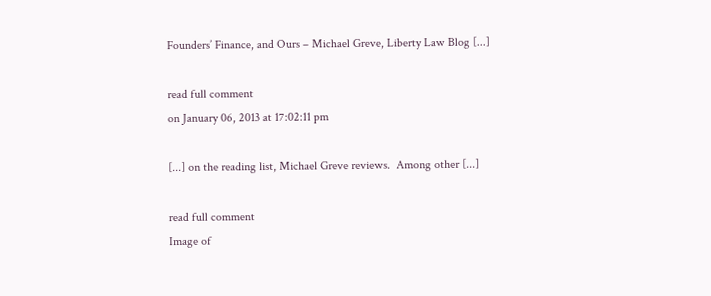Founders’ Finance, and Ours – Michael Greve, Liberty Law Blog [...]

read full comment
on January 06, 2013 at 17:02:11 pm

[...] on the reading list, Michael Greve reviews.  Among other [...]

read full comment
Image of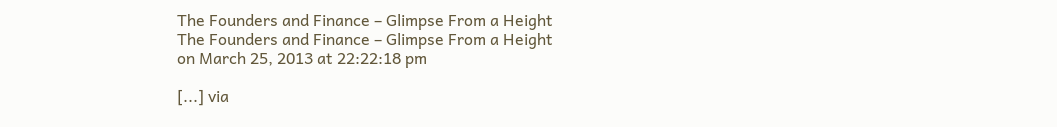The Founders and Finance – Glimpse From a Height
The Founders and Finance – Glimpse From a Height
on March 25, 2013 at 22:22:18 pm

[...] via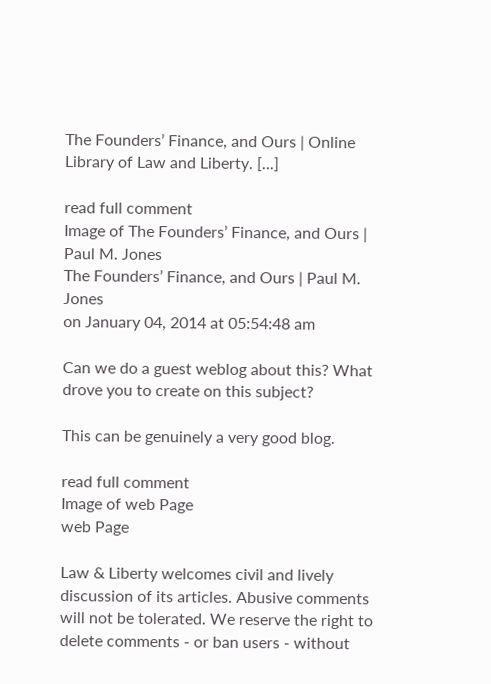The Founders’ Finance, and Ours | Online Library of Law and Liberty. [...]

read full comment
Image of The Founders’ Finance, and Ours | Paul M. Jones
The Founders’ Finance, and Ours | Paul M. Jones
on January 04, 2014 at 05:54:48 am

Can we do a guest weblog about this? What drove you to create on this subject?

This can be genuinely a very good blog.

read full comment
Image of web Page
web Page

Law & Liberty welcomes civil and lively discussion of its articles. Abusive comments will not be tolerated. We reserve the right to delete comments - or ban users - without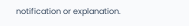notification or explanation.